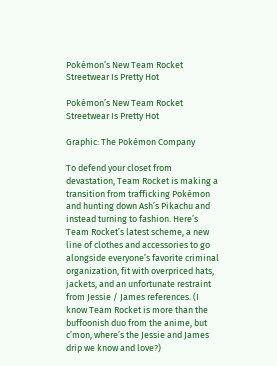Pokémon’s New Team Rocket Streetwear Is Pretty Hot

Pokémon’s New Team Rocket Streetwear Is Pretty Hot

Graphic: The Pokémon Company

To defend your closet from devastation, Team Rocket is making a transition from trafficking Pokémon and hunting down Ash’s Pikachu and instead turning to fashion. Here’s Team Rocket’s latest scheme, a new line of clothes and accessories to go alongside everyone’s favorite criminal organization, fit with overpriced hats, jackets, and an unfortunate restraint from Jessie / James references. (I know Team Rocket is more than the buffoonish duo from the anime, but c’mon, where’s the Jessie and James drip we know and love?)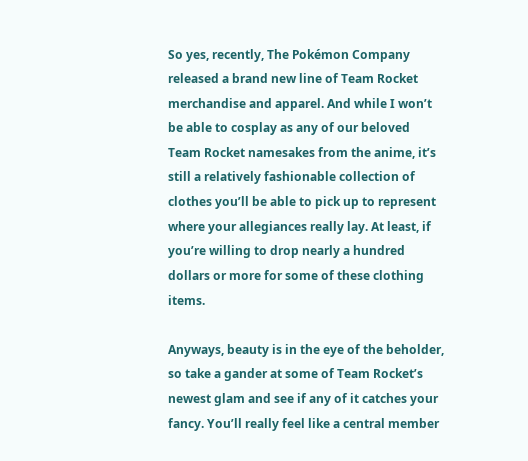So yes, recently, The Pokémon Company released a brand new line of Team Rocket merchandise and apparel. And while I won’t be able to cosplay as any of our beloved Team Rocket namesakes from the anime, it’s still a relatively fashionable collection of clothes you’ll be able to pick up to represent where your allegiances really lay. At least, if you’re willing to drop nearly a hundred dollars or more for some of these clothing items.

Anyways, beauty is in the eye of the beholder, so take a gander at some of Team Rocket’s newest glam and see if any of it catches your fancy. You’ll really feel like a central member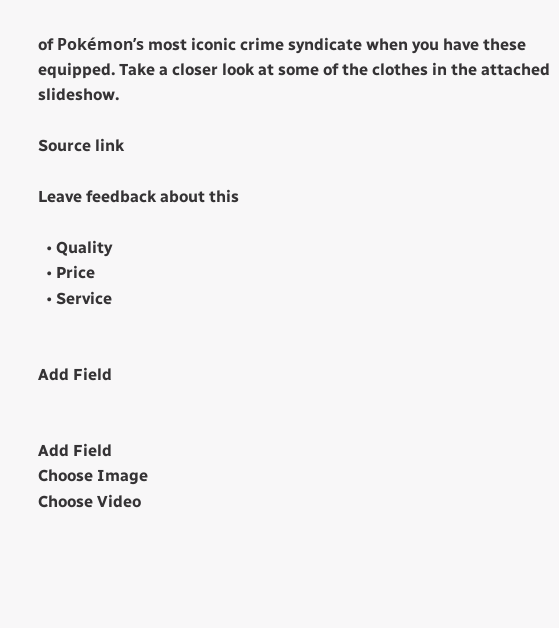of Pokémon’s most iconic crime syndicate when you have these equipped. Take a closer look at some of the clothes in the attached slideshow.

Source link

Leave feedback about this

  • Quality
  • Price
  • Service


Add Field


Add Field
Choose Image
Choose Video